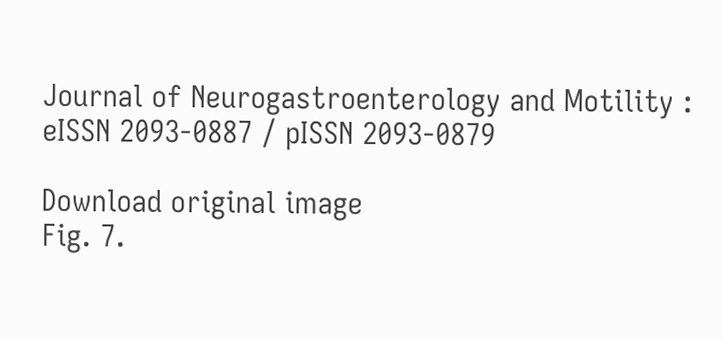Journal of Neurogastroenterology and Motility : eISSN 2093-0887 / pISSN 2093-0879

Download original image
Fig. 7.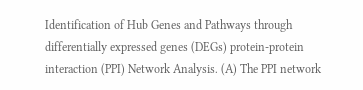Identification of Hub Genes and Pathways through differentially expressed genes (DEGs) protein-protein interaction (PPI) Network Analysis. (A) The PPI network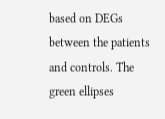based on DEGs between the patients and controls. The green ellipses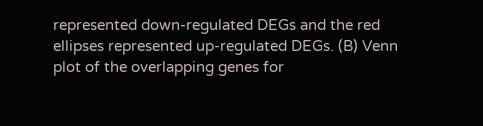represented down-regulated DEGs and the red ellipses represented up-regulated DEGs. (B) Venn plot of the overlapping genes for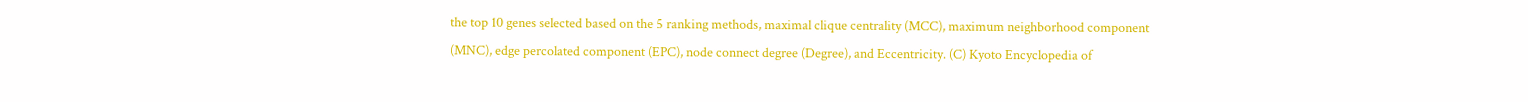the top 10 genes selected based on the 5 ranking methods, maximal clique centrality (MCC), maximum neighborhood component (MNC), edge percolated component (EPC), node connect degree (Degree), and Eccentricity. (C) Kyoto Encyclopedia of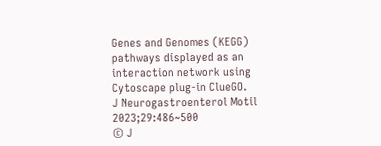Genes and Genomes (KEGG) pathways displayed as an interaction network using Cytoscape plug-in ClueGO.
J Neurogastroenterol Motil 2023;29:486~500
© J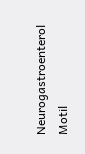Neurogastroenterol Motil